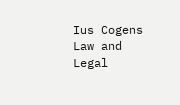Ius Cogens Law and Legal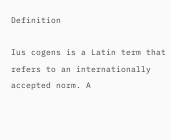Definition

Ius cogens is a Latin term that refers to an internationally accepted norm. A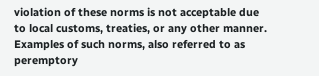violation of these norms is not acceptable due to local customs, treaties, or any other manner. Examples of such norms, also referred to as peremptory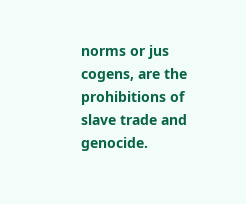norms or jus cogens, are the prohibitions of slave trade and genocide.